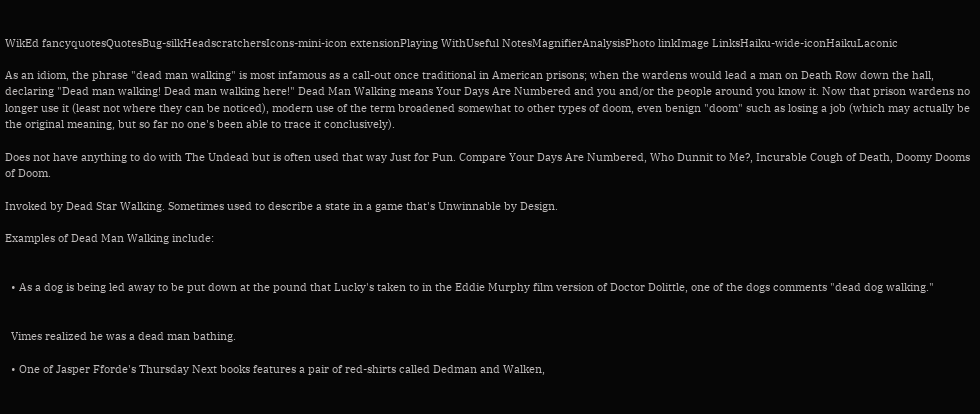WikEd fancyquotesQuotesBug-silkHeadscratchersIcons-mini-icon extensionPlaying WithUseful NotesMagnifierAnalysisPhoto linkImage LinksHaiku-wide-iconHaikuLaconic

As an idiom, the phrase "dead man walking" is most infamous as a call-out once traditional in American prisons; when the wardens would lead a man on Death Row down the hall, declaring "Dead man walking! Dead man walking here!" Dead Man Walking means Your Days Are Numbered and you and/or the people around you know it. Now that prison wardens no longer use it (least not where they can be noticed), modern use of the term broadened somewhat to other types of doom, even benign "doom" such as losing a job (which may actually be the original meaning, but so far no one's been able to trace it conclusively).

Does not have anything to do with The Undead but is often used that way Just for Pun. Compare Your Days Are Numbered, Who Dunnit to Me?, Incurable Cough of Death, Doomy Dooms of Doom.

Invoked by Dead Star Walking. Sometimes used to describe a state in a game that's Unwinnable by Design.

Examples of Dead Man Walking include:


  • As a dog is being led away to be put down at the pound that Lucky's taken to in the Eddie Murphy film version of Doctor Dolittle, one of the dogs comments "dead dog walking."


  Vimes realized he was a dead man bathing.

  • One of Jasper Fforde's Thursday Next books features a pair of red-shirts called Dedman and Walken,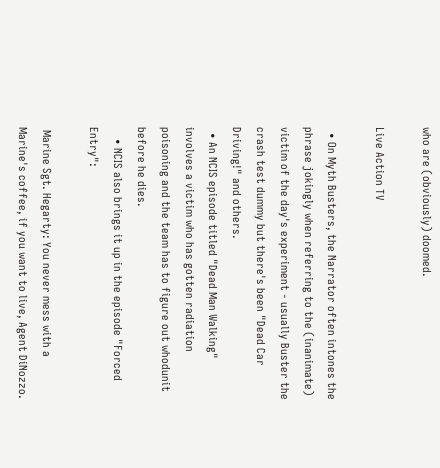who are (obviously) doomed.

Live Action TV

  • On Myth Busters, the Narrator often intones the phrase jokingly when referring to the (inanimate) victim of the day's experiment - usually Buster the crash test dummy but there's been "Dead Car Driving!" and others.
  • An NCIS episode titled "Dead Man Walking" involves a victim who has gotten radiation poisoning and the team has to figure out whodunit before he dies.
    • NCIS also brings it up in the episode "Forced Entry":

 Marine Sgt. Hegarty: You never mess with a Marine's coffee, if you want to live, Agent DiNozzo.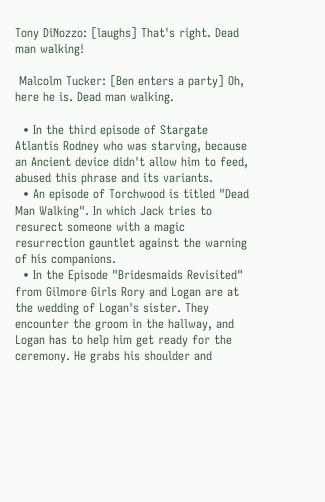Tony DiNozzo: [laughs] That's right. Dead man walking!

 Malcolm Tucker: [Ben enters a party] Oh, here he is. Dead man walking.

  • In the third episode of Stargate Atlantis Rodney who was starving, because an Ancient device didn't allow him to feed, abused this phrase and its variants.
  • An episode of Torchwood is titled "Dead Man Walking". In which Jack tries to resurect someone with a magic resurrection gauntlet against the warning of his companions.
  • In the Episode "Bridesmaids Revisited" from Gilmore Girls Rory and Logan are at the wedding of Logan's sister. They encounter the groom in the hallway, and Logan has to help him get ready for the ceremony. He grabs his shoulder and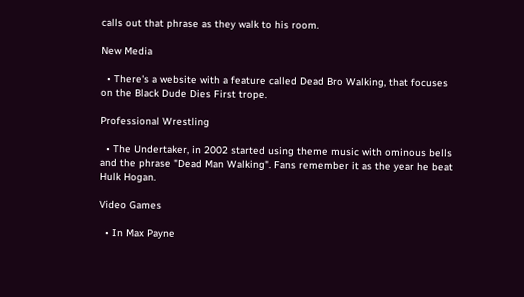calls out that phrase as they walk to his room.

New Media

  • There's a website with a feature called Dead Bro Walking, that focuses on the Black Dude Dies First trope.

Professional Wrestling

  • The Undertaker, in 2002 started using theme music with ominous bells and the phrase "Dead Man Walking". Fans remember it as the year he beat Hulk Hogan.

Video Games

  • In Max Payne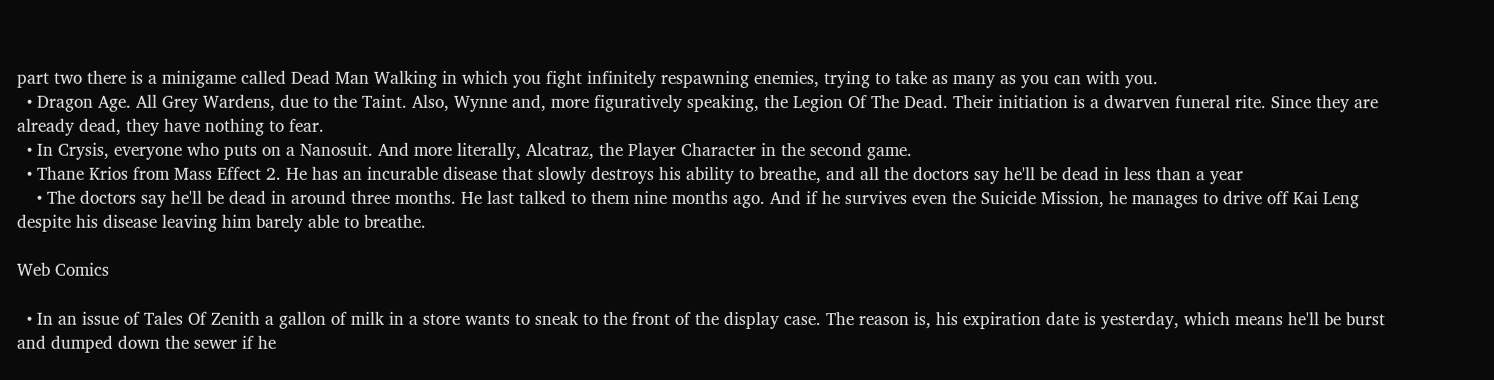part two there is a minigame called Dead Man Walking in which you fight infinitely respawning enemies, trying to take as many as you can with you.
  • Dragon Age. All Grey Wardens, due to the Taint. Also, Wynne and, more figuratively speaking, the Legion Of The Dead. Their initiation is a dwarven funeral rite. Since they are already dead, they have nothing to fear.
  • In Crysis, everyone who puts on a Nanosuit. And more literally, Alcatraz, the Player Character in the second game.
  • Thane Krios from Mass Effect 2. He has an incurable disease that slowly destroys his ability to breathe, and all the doctors say he'll be dead in less than a year
    • The doctors say he'll be dead in around three months. He last talked to them nine months ago. And if he survives even the Suicide Mission, he manages to drive off Kai Leng despite his disease leaving him barely able to breathe.

Web Comics

  • In an issue of Tales Of Zenith a gallon of milk in a store wants to sneak to the front of the display case. The reason is, his expiration date is yesterday, which means he'll be burst and dumped down the sewer if he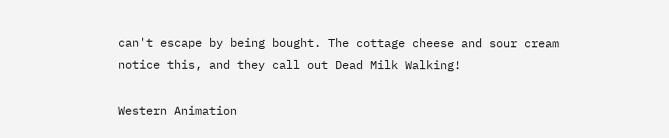can't escape by being bought. The cottage cheese and sour cream notice this, and they call out Dead Milk Walking!

Western Animation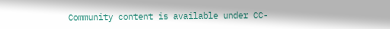Community content is available under CC-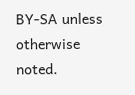BY-SA unless otherwise noted.